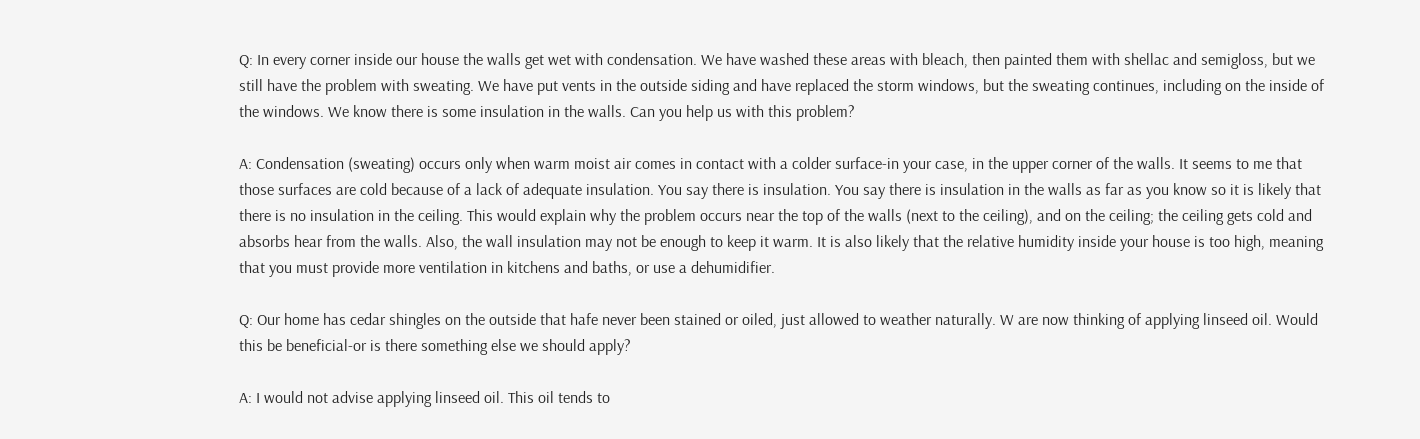Q: In every corner inside our house the walls get wet with condensation. We have washed these areas with bleach, then painted them with shellac and semigloss, but we still have the problem with sweating. We have put vents in the outside siding and have replaced the storm windows, but the sweating continues, including on the inside of the windows. We know there is some insulation in the walls. Can you help us with this problem?

A: Condensation (sweating) occurs only when warm moist air comes in contact with a colder surface-in your case, in the upper corner of the walls. It seems to me that those surfaces are cold because of a lack of adequate insulation. You say there is insulation. You say there is insulation in the walls as far as you know so it is likely that there is no insulation in the ceiling. This would explain why the problem occurs near the top of the walls (next to the ceiling), and on the ceiling; the ceiling gets cold and absorbs hear from the walls. Also, the wall insulation may not be enough to keep it warm. It is also likely that the relative humidity inside your house is too high, meaning that you must provide more ventilation in kitchens and baths, or use a dehumidifier.

Q: Our home has cedar shingles on the outside that hafe never been stained or oiled, just allowed to weather naturally. W are now thinking of applying linseed oil. Would this be beneficial-or is there something else we should apply?

A: I would not advise applying linseed oil. This oil tends to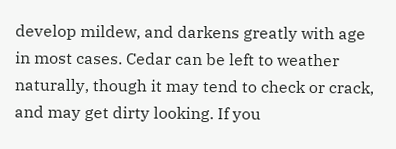develop mildew, and darkens greatly with age in most cases. Cedar can be left to weather naturally, though it may tend to check or crack, and may get dirty looking. If you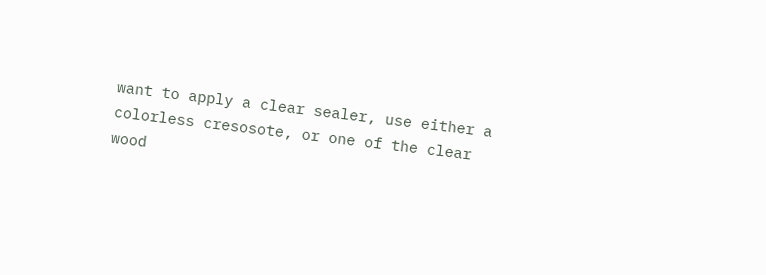want to apply a clear sealer, use either a colorless cresosote, or one of the clear wood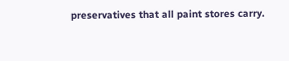preservatives that all paint stores carry.